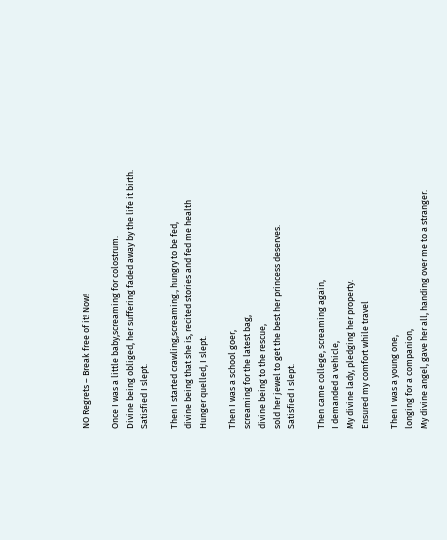NO Regrets – Break free of it! Now!

Once I was a little baby,screaming for colostrum.
Divine being obliged, her suffering faded away by the life it birth.
Satisfied I slept.

Then I started crawling,screaming., hungry to be fed,
divine being that she is, recited stories and fed me health
Hunger quelled, I slept.

Then I was a school goer,
screaming for the latest bag,
divine being to the rescue,
sold her jewel to get the best her princess deserves.
Satisfied I slept.

Then came college, screaming again,
I demanded a vehicle,
My divine lady, pledging her property.
Ensured my comfort while travel

Then I was a young one,
longing for a companion,
My divine angel, gave her all, handing over me to a stranger.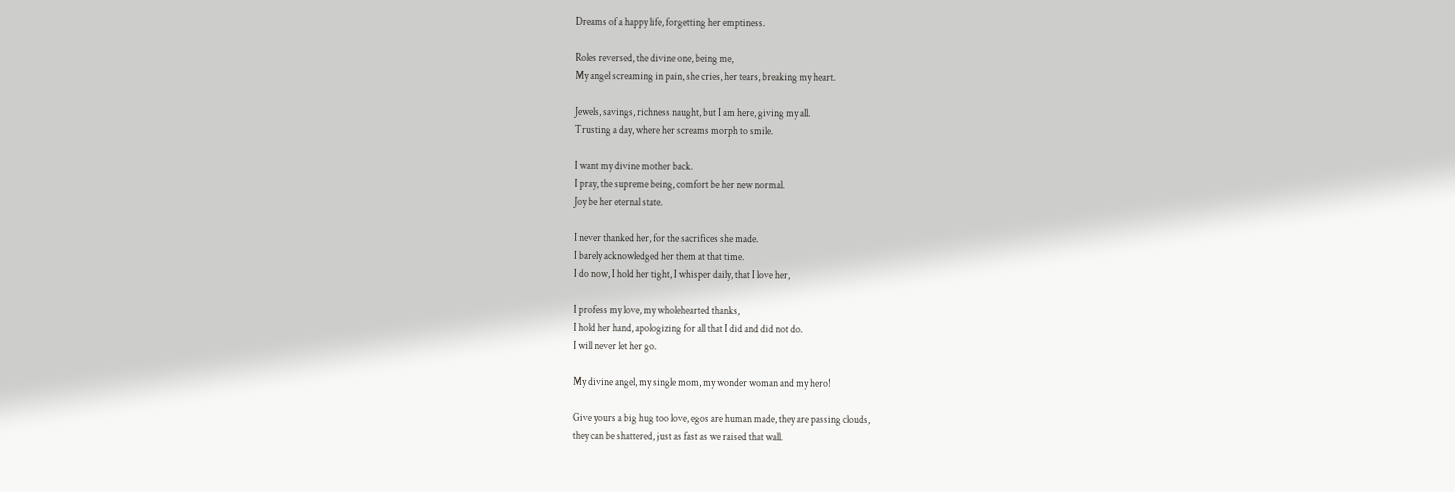Dreams of a happy life, forgetting her emptiness.

Roles reversed, the divine one, being me,
My angel screaming in pain, she cries, her tears, breaking my heart.

Jewels, savings, richness naught, but I am here, giving my all.
Trusting a day, where her screams morph to smile.

I want my divine mother back.
I pray, the supreme being, comfort be her new normal.
Joy be her eternal state.

I never thanked her, for the sacrifices she made.
I barely acknowledged her them at that time.
I do now, I hold her tight, I whisper daily, that I love her,

I profess my love, my wholehearted thanks,
I hold her hand, apologizing for all that I did and did not do.
I will never let her go.

My divine angel, my single mom, my wonder woman and my hero!

Give yours a big hug too love, egos are human made, they are passing clouds,
they can be shattered, just as fast as we raised that wall.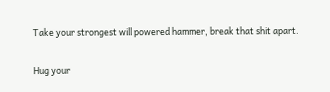Take your strongest will powered hammer, break that shit apart.

Hug your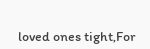loved ones tight,For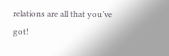relations are all that you’ve got!